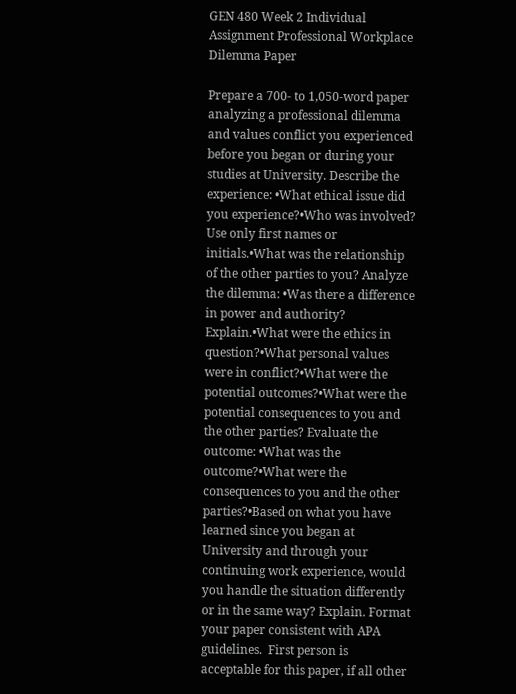GEN 480 Week 2 Individual Assignment Professional Workplace Dilemma Paper

Prepare a 700- to 1,050-word paper analyzing a professional dilemma and values conflict you experienced before you began or during your studies at University. Describe the experience: •What ethical issue did you experience?•Who was involved? Use only first names or initials.•What was the relationship of the other parties to you? Analyze the dilemma: •Was there a difference in power and authority? Explain.•What were the ethics in question?•What personal values were in conflict?•What were the potential outcomes?•What were the potential consequences to you and the other parties? Evaluate the outcome: •What was the outcome?•What were the consequences to you and the other parties?•Based on what you have learned since you began at University and through your continuing work experience, would you handle the situation differently or in the same way? Explain. Format your paper consistent with APA guidelines.  First person is acceptable for this paper, if all other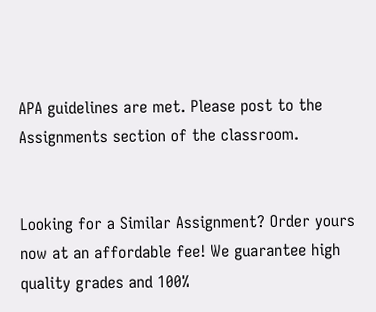APA guidelines are met. Please post to the Assignments section of the classroom.


Looking for a Similar Assignment? Order yours now at an affordable fee! We guarantee high quality grades and 100%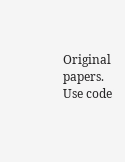Original papers. Use code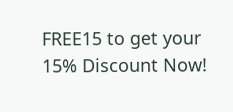FREE15 to get your 15% Discount Now!